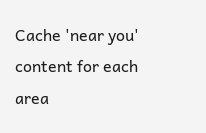Cache 'near you' content for each area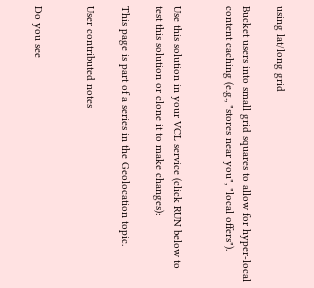using lat/long grid

Bucket users into small grid squares to allow for hyper-local content caching (e.g., "stores near you", "local offers").


Use this solution in your VCL service (click RUN below to test this solution or clone it to make changes):

This page is part of a series in the Geolocation topic.

User contributed notes


Do you see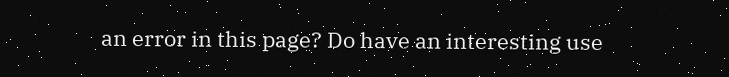an error in this page? Do have an interesting use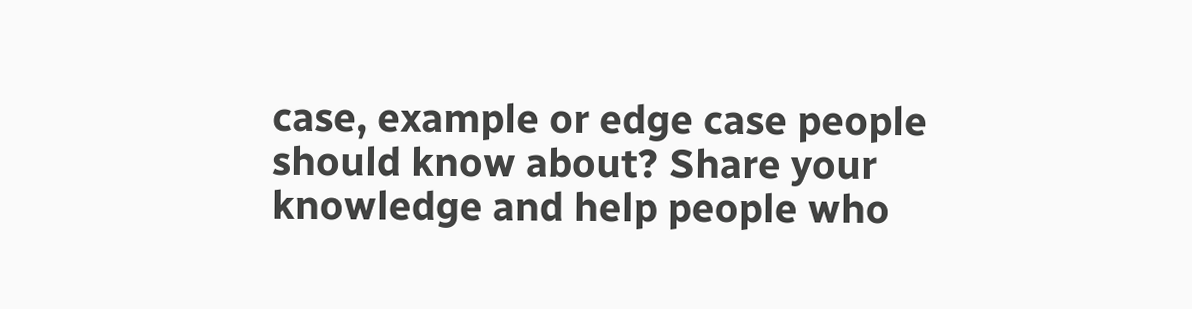case, example or edge case people should know about? Share your knowledge and help people who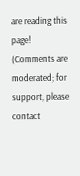are reading this page! (Comments are moderated; for support, please contact